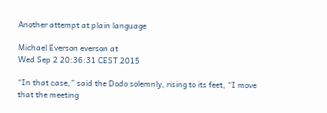Another attempt at plain language

Michael Everson everson at
Wed Sep 2 20:36:31 CEST 2015

“In that case,” said the Dodo solemnly, rising to its feet, “I move that the meeting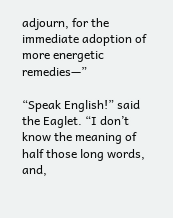adjourn, for the immediate adoption of more energetic remedies—”

“Speak English!” said the Eaglet. “I don’t know the meaning of half those long words, and,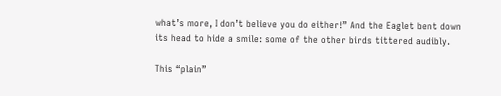what’s more, I don’t believe you do either!” And the Eaglet bent down its head to hide a smile: some of the other birds tittered audibly.

This “plain”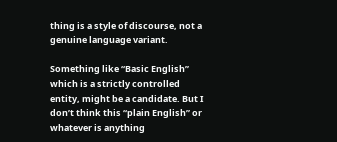thing is a style of discourse, not a genuine language variant.

Something like “Basic English” which is a strictly controlled entity, might be a candidate. But I don’t think this “plain English” or whatever is anything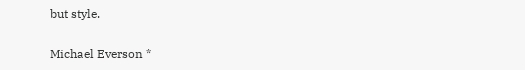but style.

Michael Everson *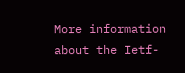More information about the Ietf-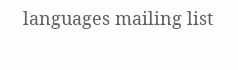languages mailing list